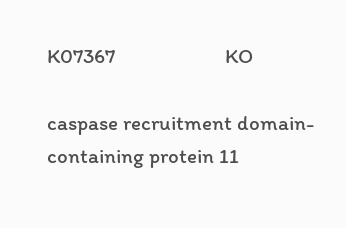K07367                      KO

caspase recruitment domain-containing protein 11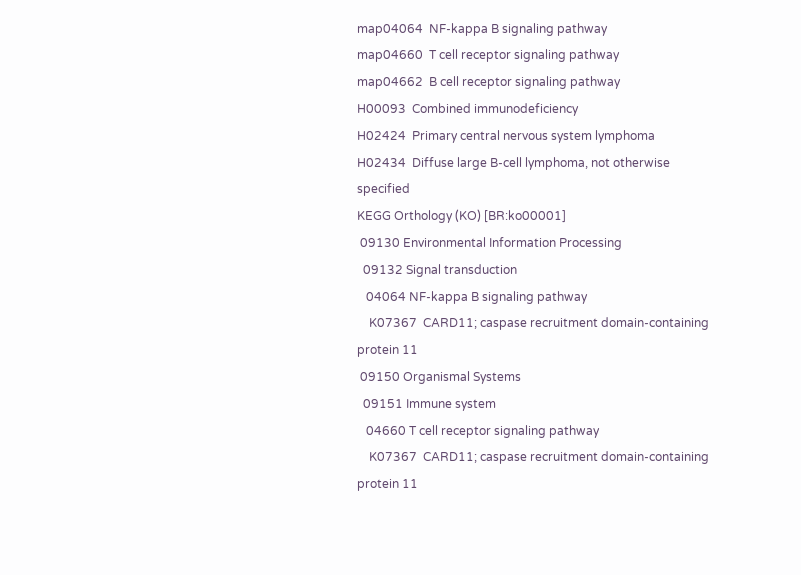map04064  NF-kappa B signaling pathway
map04660  T cell receptor signaling pathway
map04662  B cell receptor signaling pathway
H00093  Combined immunodeficiency
H02424  Primary central nervous system lymphoma
H02434  Diffuse large B-cell lymphoma, not otherwise specified
KEGG Orthology (KO) [BR:ko00001]
 09130 Environmental Information Processing
  09132 Signal transduction
   04064 NF-kappa B signaling pathway
    K07367  CARD11; caspase recruitment domain-containing protein 11
 09150 Organismal Systems
  09151 Immune system
   04660 T cell receptor signaling pathway
    K07367  CARD11; caspase recruitment domain-containing protein 11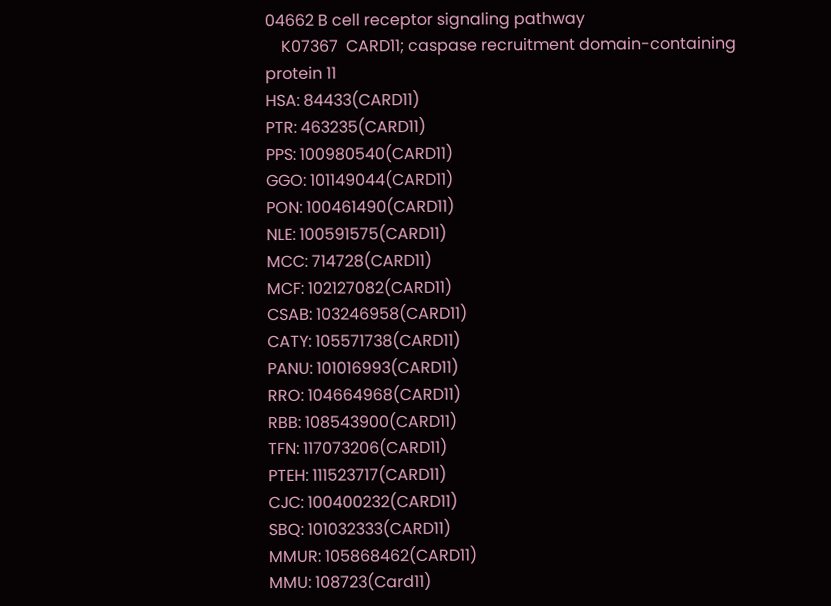04662 B cell receptor signaling pathway
    K07367  CARD11; caspase recruitment domain-containing protein 11
HSA: 84433(CARD11)
PTR: 463235(CARD11)
PPS: 100980540(CARD11)
GGO: 101149044(CARD11)
PON: 100461490(CARD11)
NLE: 100591575(CARD11)
MCC: 714728(CARD11)
MCF: 102127082(CARD11)
CSAB: 103246958(CARD11)
CATY: 105571738(CARD11)
PANU: 101016993(CARD11)
RRO: 104664968(CARD11)
RBB: 108543900(CARD11)
TFN: 117073206(CARD11)
PTEH: 111523717(CARD11)
CJC: 100400232(CARD11)
SBQ: 101032333(CARD11)
MMUR: 105868462(CARD11)
MMU: 108723(Card11)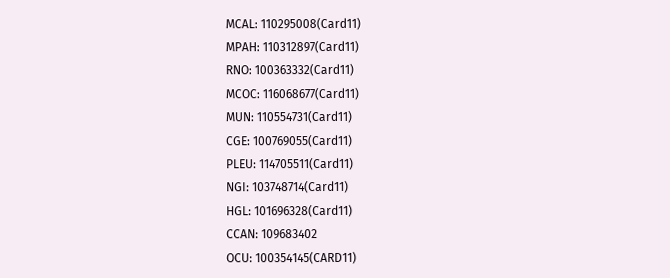MCAL: 110295008(Card11)
MPAH: 110312897(Card11)
RNO: 100363332(Card11)
MCOC: 116068677(Card11)
MUN: 110554731(Card11)
CGE: 100769055(Card11)
PLEU: 114705511(Card11)
NGI: 103748714(Card11)
HGL: 101696328(Card11)
CCAN: 109683402
OCU: 100354145(CARD11)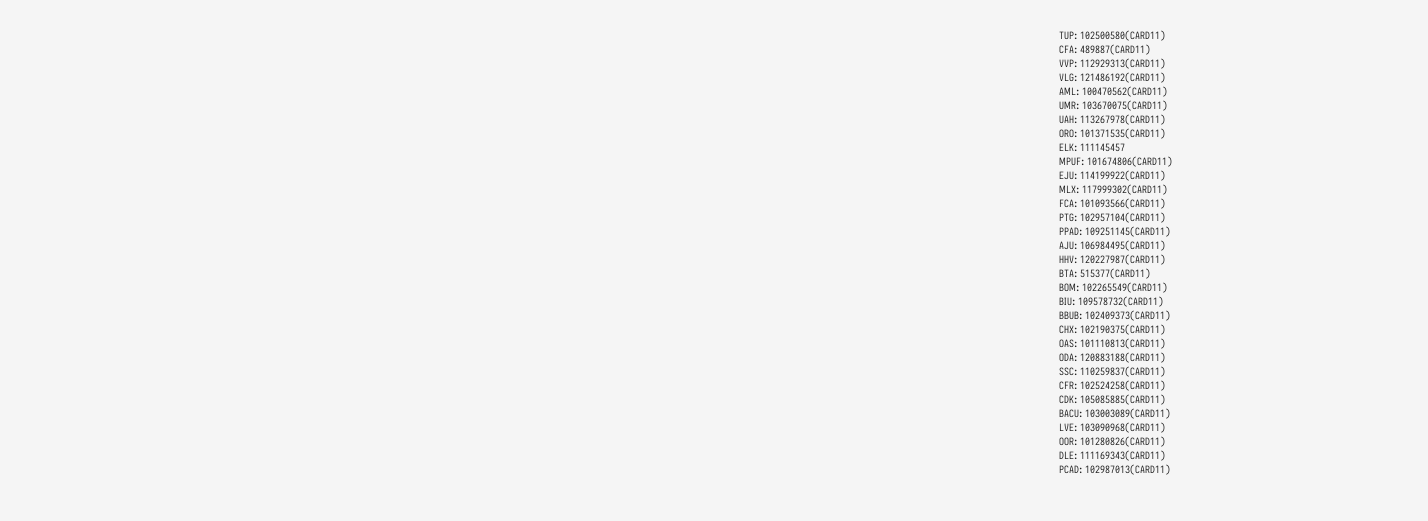TUP: 102500580(CARD11)
CFA: 489887(CARD11)
VVP: 112929313(CARD11)
VLG: 121486192(CARD11)
AML: 100470562(CARD11)
UMR: 103670075(CARD11)
UAH: 113267978(CARD11)
ORO: 101371535(CARD11)
ELK: 111145457
MPUF: 101674806(CARD11)
EJU: 114199922(CARD11)
MLX: 117999302(CARD11)
FCA: 101093566(CARD11)
PTG: 102957104(CARD11)
PPAD: 109251145(CARD11)
AJU: 106984495(CARD11)
HHV: 120227987(CARD11)
BTA: 515377(CARD11)
BOM: 102265549(CARD11)
BIU: 109578732(CARD11)
BBUB: 102409373(CARD11)
CHX: 102190375(CARD11)
OAS: 101110813(CARD11)
ODA: 120883188(CARD11)
SSC: 110259837(CARD11)
CFR: 102524258(CARD11)
CDK: 105085885(CARD11)
BACU: 103003089(CARD11)
LVE: 103090968(CARD11)
OOR: 101280826(CARD11)
DLE: 111169343(CARD11)
PCAD: 102987013(CARD11)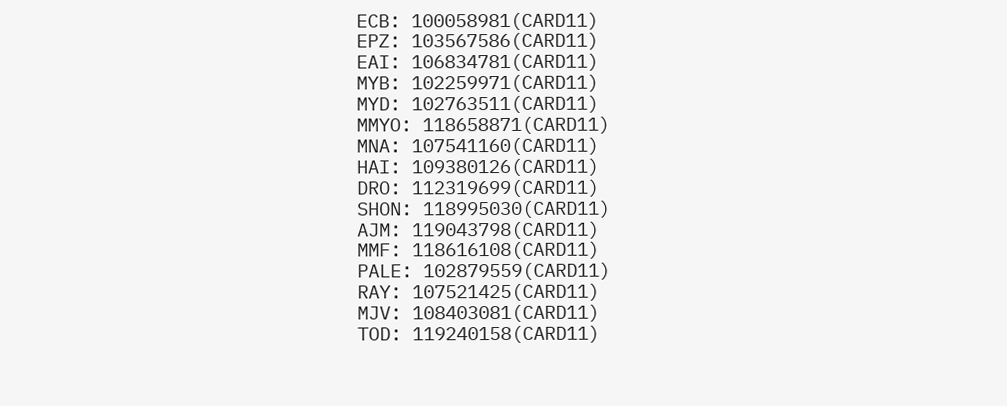ECB: 100058981(CARD11)
EPZ: 103567586(CARD11)
EAI: 106834781(CARD11)
MYB: 102259971(CARD11)
MYD: 102763511(CARD11)
MMYO: 118658871(CARD11)
MNA: 107541160(CARD11)
HAI: 109380126(CARD11)
DRO: 112319699(CARD11)
SHON: 118995030(CARD11)
AJM: 119043798(CARD11)
MMF: 118616108(CARD11)
PALE: 102879559(CARD11)
RAY: 107521425(CARD11)
MJV: 108403081(CARD11)
TOD: 119240158(CARD11)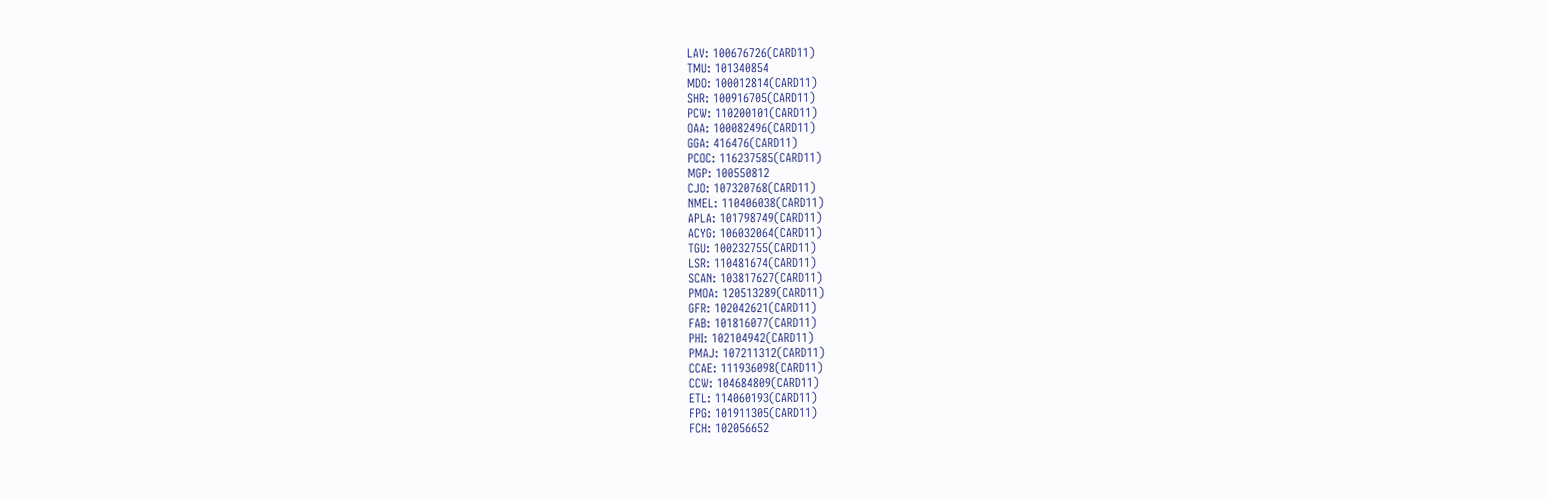LAV: 100676726(CARD11)
TMU: 101340854
MDO: 100012814(CARD11)
SHR: 100916705(CARD11)
PCW: 110200101(CARD11)
OAA: 100082496(CARD11)
GGA: 416476(CARD11)
PCOC: 116237585(CARD11)
MGP: 100550812
CJO: 107320768(CARD11)
NMEL: 110406038(CARD11)
APLA: 101798749(CARD11)
ACYG: 106032064(CARD11)
TGU: 100232755(CARD11)
LSR: 110481674(CARD11)
SCAN: 103817627(CARD11)
PMOA: 120513289(CARD11)
GFR: 102042621(CARD11)
FAB: 101816077(CARD11)
PHI: 102104942(CARD11)
PMAJ: 107211312(CARD11)
CCAE: 111936098(CARD11)
CCW: 104684809(CARD11)
ETL: 114060193(CARD11)
FPG: 101911305(CARD11)
FCH: 102056652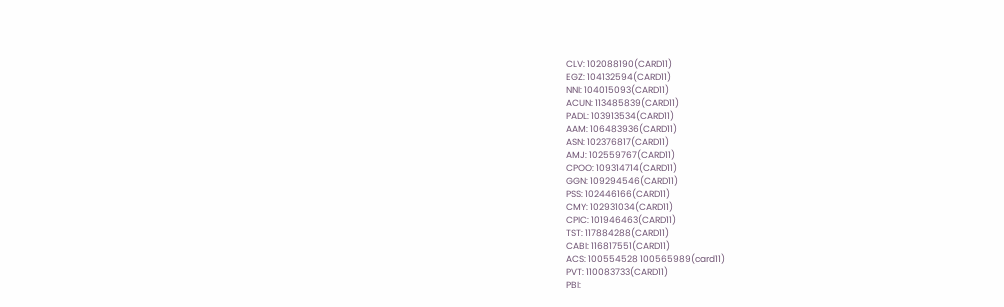CLV: 102088190(CARD11)
EGZ: 104132594(CARD11)
NNI: 104015093(CARD11)
ACUN: 113485839(CARD11)
PADL: 103913534(CARD11)
AAM: 106483936(CARD11)
ASN: 102376817(CARD11)
AMJ: 102559767(CARD11)
CPOO: 109314714(CARD11)
GGN: 109294546(CARD11)
PSS: 102446166(CARD11)
CMY: 102931034(CARD11)
CPIC: 101946463(CARD11)
TST: 117884288(CARD11)
CABI: 116817551(CARD11)
ACS: 100554528 100565989(card11)
PVT: 110083733(CARD11)
PBI: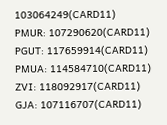103064249(CARD11)
PMUR: 107290620(CARD11)
PGUT: 117659914(CARD11)
PMUA: 114584710(CARD11)
ZVI: 118092917(CARD11)
GJA: 107116707(CARD11)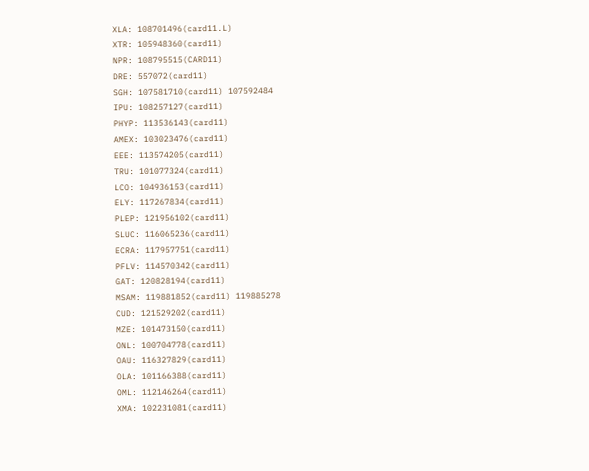XLA: 108701496(card11.L)
XTR: 105948360(card11)
NPR: 108795515(CARD11)
DRE: 557072(card11)
SGH: 107581710(card11) 107592484
IPU: 108257127(card11)
PHYP: 113536143(card11)
AMEX: 103023476(card11)
EEE: 113574205(card11)
TRU: 101077324(card11)
LCO: 104936153(card11)
ELY: 117267834(card11)
PLEP: 121956102(card11)
SLUC: 116065236(card11)
ECRA: 117957751(card11)
PFLV: 114570342(card11)
GAT: 120828194(card11)
MSAM: 119881852(card11) 119885278
CUD: 121529202(card11)
MZE: 101473150(card11)
ONL: 100704778(card11)
OAU: 116327829(card11)
OLA: 101166388(card11)
OML: 112146264(card11)
XMA: 102231081(card11)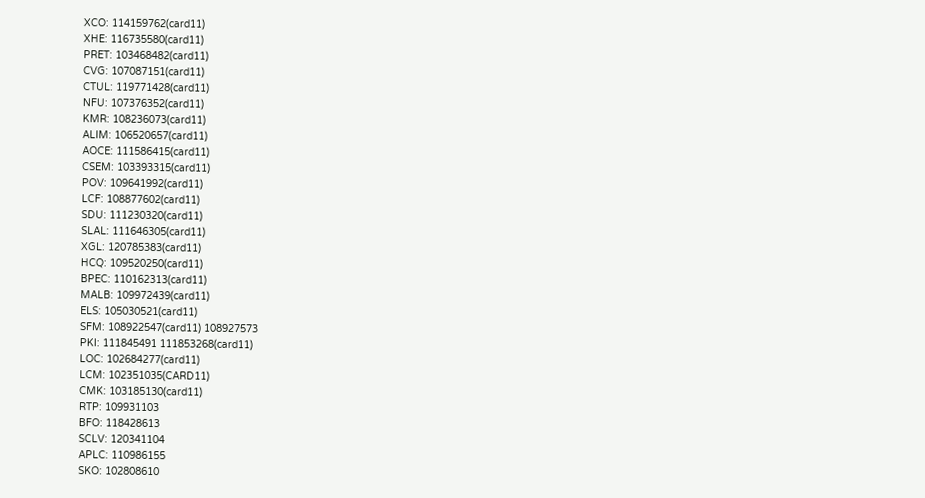XCO: 114159762(card11)
XHE: 116735580(card11)
PRET: 103468482(card11)
CVG: 107087151(card11)
CTUL: 119771428(card11)
NFU: 107376352(card11)
KMR: 108236073(card11)
ALIM: 106520657(card11)
AOCE: 111586415(card11)
CSEM: 103393315(card11)
POV: 109641992(card11)
LCF: 108877602(card11)
SDU: 111230320(card11)
SLAL: 111646305(card11)
XGL: 120785383(card11)
HCQ: 109520250(card11)
BPEC: 110162313(card11)
MALB: 109972439(card11)
ELS: 105030521(card11)
SFM: 108922547(card11) 108927573
PKI: 111845491 111853268(card11)
LOC: 102684277(card11)
LCM: 102351035(CARD11)
CMK: 103185130(card11)
RTP: 109931103
BFO: 118428613
SCLV: 120341104
APLC: 110986155
SKO: 102808610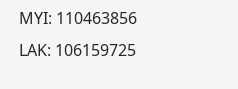MYI: 110463856
LAK: 106159725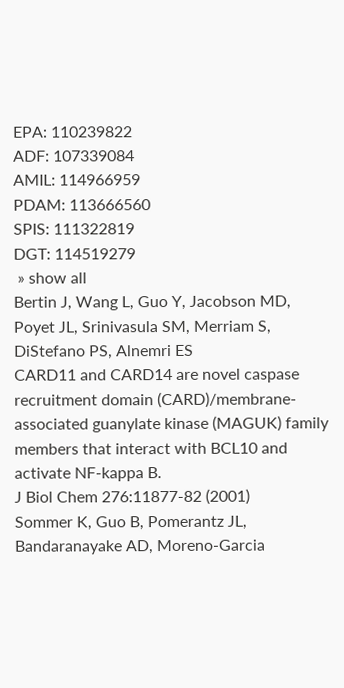EPA: 110239822
ADF: 107339084
AMIL: 114966959
PDAM: 113666560
SPIS: 111322819
DGT: 114519279
 » show all
Bertin J, Wang L, Guo Y, Jacobson MD, Poyet JL, Srinivasula SM, Merriam S, DiStefano PS, Alnemri ES
CARD11 and CARD14 are novel caspase recruitment domain (CARD)/membrane-associated guanylate kinase (MAGUK) family members that interact with BCL10 and activate NF-kappa B.
J Biol Chem 276:11877-82 (2001)
Sommer K, Guo B, Pomerantz JL, Bandaranayake AD, Moreno-Garcia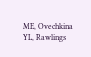ME, Ovechkina YL, Rawlings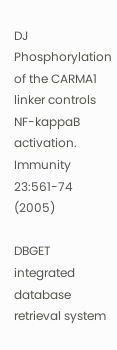DJ
Phosphorylation of the CARMA1 linker controls NF-kappaB activation.
Immunity 23:561-74 (2005)

DBGET integrated database retrieval system